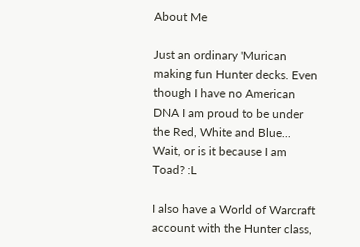About Me

Just an ordinary 'Murican making fun Hunter decks. Even though I have no American DNA I am proud to be under the Red, White and Blue... Wait, or is it because I am Toad? :L

I also have a World of Warcraft account with the Hunter class,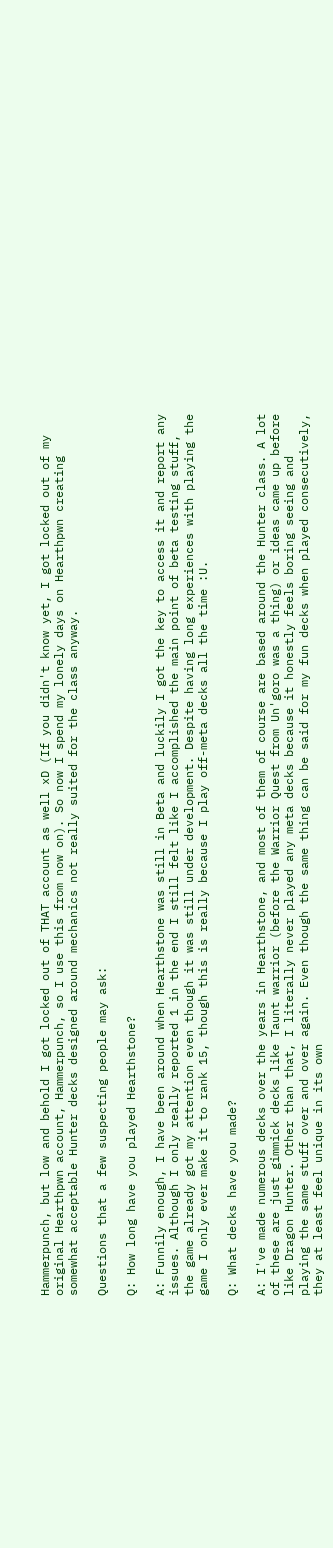Hammerpunch, but low and behold I got locked out of THAT account as well xD (If you didn't know yet, I got locked out of my original Hearthpwn account, Hammerpunch, so I use this from now on). So now I spend my lonely days on Hearthpwn creating somewhat acceptable Hunter decks designed around mechanics not really suited for the class anyway.

Questions that a few suspecting people may ask:

Q: How long have you played Hearthstone?

A: Funnily enough, I have been around when Hearthstone was still in Beta and luckily I got the key to access it and report any issues. Although I only really reported 1 in the end I still felt like I accomplished the main point of beta testing stuff, the game already got my attention even though it was still under development. Despite having long experiences with playing the game I only ever make it to rank 15, though this is really because I play off-meta decks all the time :U.

Q: What decks have you made?

A: I've made numerous decks over the years in Hearthstone, and most of them of course are based around the Hunter class. A lot of these are just gimmick decks like Taunt warrior (before the Warrior Quest from Un'goro was a thing) or ideas came up before like Dragon Hunter. Other than that, I literally never played any meta decks because it honestly feels boring seeing and playing the same stuff over and over again. Even though the same thing can be said for my fun decks when played consecutively, they at least feel unique in its own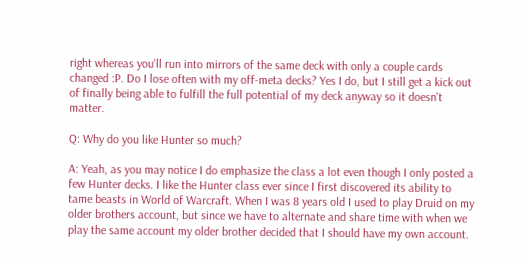right whereas you'll run into mirrors of the same deck with only a couple cards changed :P. Do I lose often with my off-meta decks? Yes I do, but I still get a kick out of finally being able to fulfill the full potential of my deck anyway so it doesn't matter.

Q: Why do you like Hunter so much?

A: Yeah, as you may notice I do emphasize the class a lot even though I only posted a few Hunter decks. I like the Hunter class ever since I first discovered its ability to tame beasts in World of Warcraft. When I was 8 years old I used to play Druid on my older brothers account, but since we have to alternate and share time with when we play the same account my older brother decided that I should have my own account.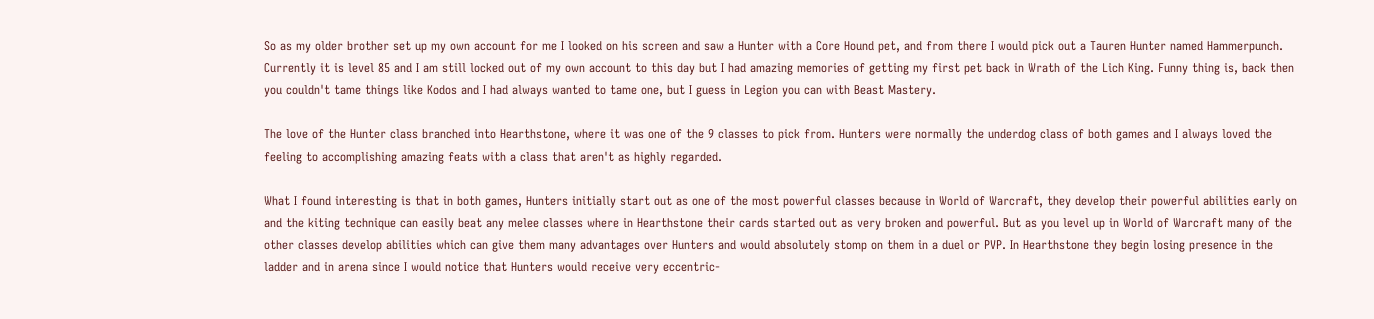So as my older brother set up my own account for me I looked on his screen and saw a Hunter with a Core Hound pet, and from there I would pick out a Tauren Hunter named Hammerpunch. Currently it is level 85 and I am still locked out of my own account to this day but I had amazing memories of getting my first pet back in Wrath of the Lich King. Funny thing is, back then you couldn't tame things like Kodos and I had always wanted to tame one, but I guess in Legion you can with Beast Mastery.

The love of the Hunter class branched into Hearthstone, where it was one of the 9 classes to pick from. Hunters were normally the underdog class of both games and I always loved the feeling to accomplishing amazing feats with a class that aren't as highly regarded.

What I found interesting is that in both games, Hunters initially start out as one of the most powerful classes because in World of Warcraft, they develop their powerful abilities early on and the kiting technique can easily beat any melee classes where in Hearthstone their cards started out as very broken and powerful. But as you level up in World of Warcraft many of the other classes develop abilities which can give them many advantages over Hunters and would absolutely stomp on them in a duel or PVP. In Hearthstone they begin losing presence in the ladder and in arena since I would notice that Hunters would receive very eccentric-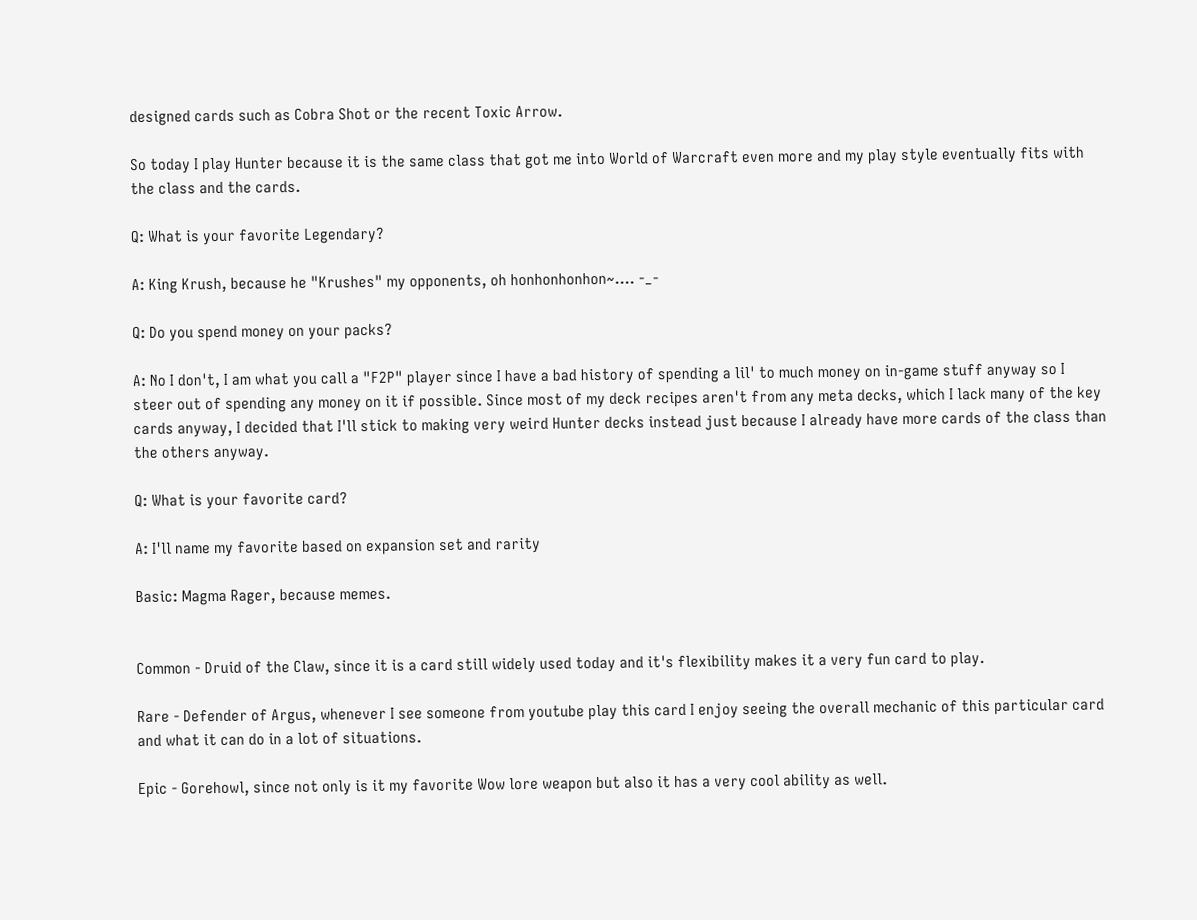designed cards such as Cobra Shot or the recent Toxic Arrow.

So today I play Hunter because it is the same class that got me into World of Warcraft even more and my play style eventually fits with the class and the cards.

Q: What is your favorite Legendary?

A: King Krush, because he "Krushes" my opponents, oh honhonhonhon~.... -_-

Q: Do you spend money on your packs?

A: No I don't, I am what you call a "F2P" player since I have a bad history of spending a lil' to much money on in-game stuff anyway so I steer out of spending any money on it if possible. Since most of my deck recipes aren't from any meta decks, which I lack many of the key cards anyway, I decided that I'll stick to making very weird Hunter decks instead just because I already have more cards of the class than the others anyway.

Q: What is your favorite card?

A: I'll name my favorite based on expansion set and rarity

Basic: Magma Rager, because memes.


Common - Druid of the Claw, since it is a card still widely used today and it's flexibility makes it a very fun card to play.

Rare - Defender of Argus, whenever I see someone from youtube play this card I enjoy seeing the overall mechanic of this particular card and what it can do in a lot of situations.

Epic - Gorehowl, since not only is it my favorite Wow lore weapon but also it has a very cool ability as well.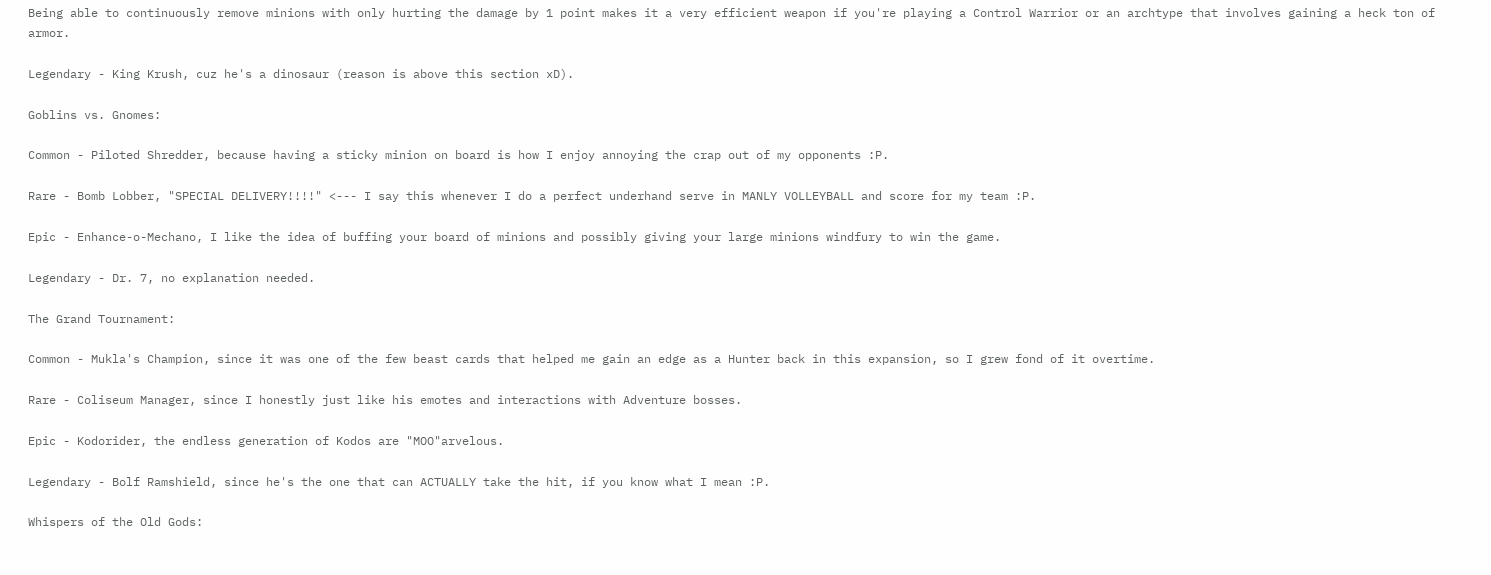Being able to continuously remove minions with only hurting the damage by 1 point makes it a very efficient weapon if you're playing a Control Warrior or an archtype that involves gaining a heck ton of armor.

Legendary - King Krush, cuz he's a dinosaur (reason is above this section xD).

Goblins vs. Gnomes:

Common - Piloted Shredder, because having a sticky minion on board is how I enjoy annoying the crap out of my opponents :P.

Rare - Bomb Lobber, "SPECIAL DELIVERY!!!!" <--- I say this whenever I do a perfect underhand serve in MANLY VOLLEYBALL and score for my team :P.

Epic - Enhance-o-Mechano, I like the idea of buffing your board of minions and possibly giving your large minions windfury to win the game.

Legendary - Dr. 7, no explanation needed.

The Grand Tournament:

Common - Mukla's Champion, since it was one of the few beast cards that helped me gain an edge as a Hunter back in this expansion, so I grew fond of it overtime.

Rare - Coliseum Manager, since I honestly just like his emotes and interactions with Adventure bosses.

Epic - Kodorider, the endless generation of Kodos are "MOO"arvelous.

Legendary - Bolf Ramshield, since he's the one that can ACTUALLY take the hit, if you know what I mean :P.

Whispers of the Old Gods: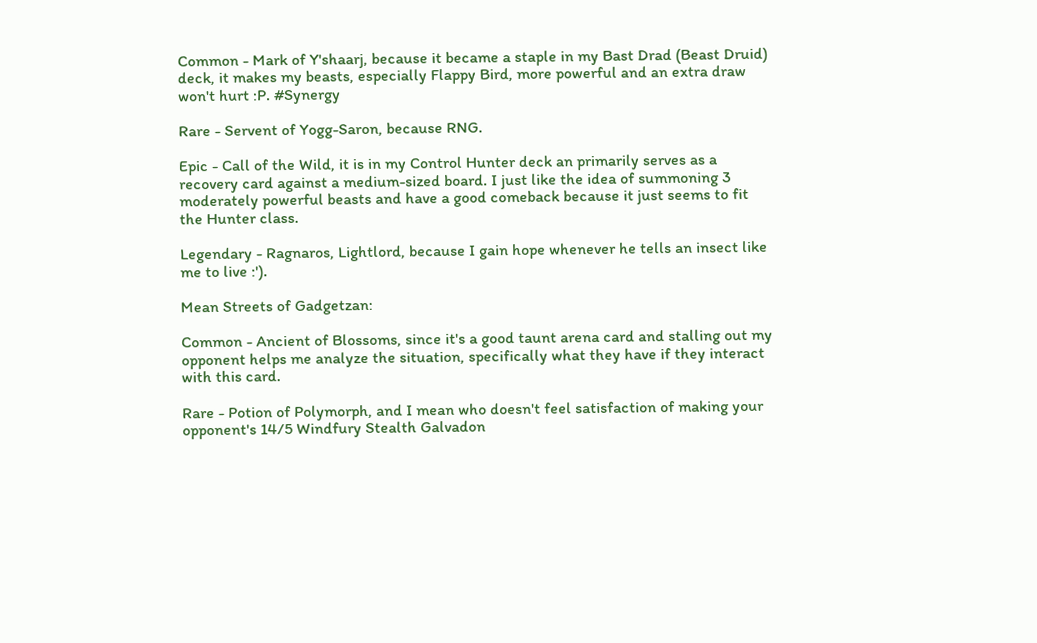Common - Mark of Y'shaarj, because it became a staple in my Bast Drad (Beast Druid) deck, it makes my beasts, especially Flappy Bird, more powerful and an extra draw won't hurt :P. #Synergy

Rare - Servent of Yogg-Saron, because RNG.

Epic - Call of the Wild, it is in my Control Hunter deck an primarily serves as a recovery card against a medium-sized board. I just like the idea of summoning 3 moderately powerful beasts and have a good comeback because it just seems to fit the Hunter class.

Legendary - Ragnaros, Lightlord, because I gain hope whenever he tells an insect like me to live :').

Mean Streets of Gadgetzan:

Common - Ancient of Blossoms, since it's a good taunt arena card and stalling out my opponent helps me analyze the situation, specifically what they have if they interact with this card.

Rare - Potion of Polymorph, and I mean who doesn't feel satisfaction of making your opponent's 14/5 Windfury Stealth Galvadon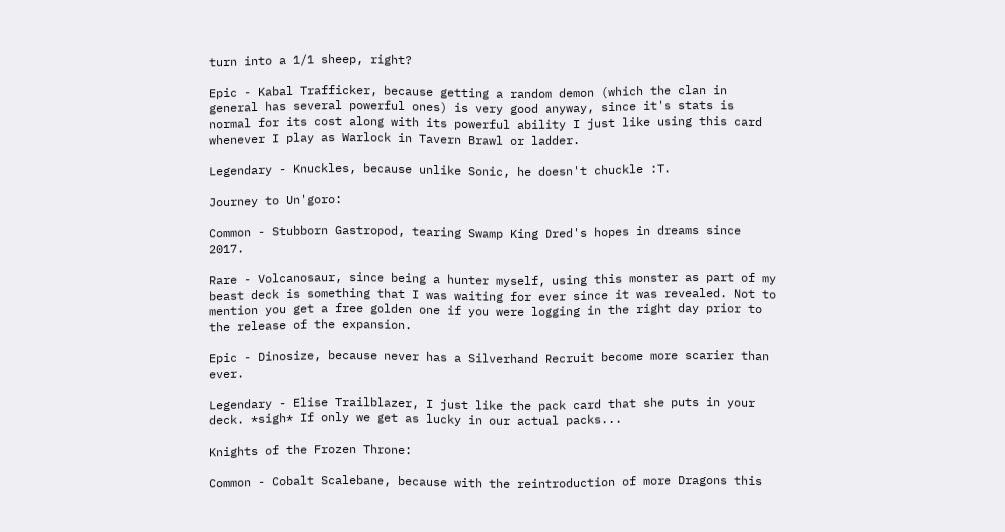turn into a 1/1 sheep, right?

Epic - Kabal Trafficker, because getting a random demon (which the clan in general has several powerful ones) is very good anyway, since it's stats is normal for its cost along with its powerful ability I just like using this card whenever I play as Warlock in Tavern Brawl or ladder.

Legendary - Knuckles, because unlike Sonic, he doesn't chuckle :T.

Journey to Un'goro:

Common - Stubborn Gastropod, tearing Swamp King Dred's hopes in dreams since 2017.

Rare - Volcanosaur, since being a hunter myself, using this monster as part of my beast deck is something that I was waiting for ever since it was revealed. Not to mention you get a free golden one if you were logging in the right day prior to the release of the expansion.

Epic - Dinosize, because never has a Silverhand Recruit become more scarier than ever.

Legendary - Elise Trailblazer, I just like the pack card that she puts in your deck. *sigh* If only we get as lucky in our actual packs...

Knights of the Frozen Throne:

Common - Cobalt Scalebane, because with the reintroduction of more Dragons this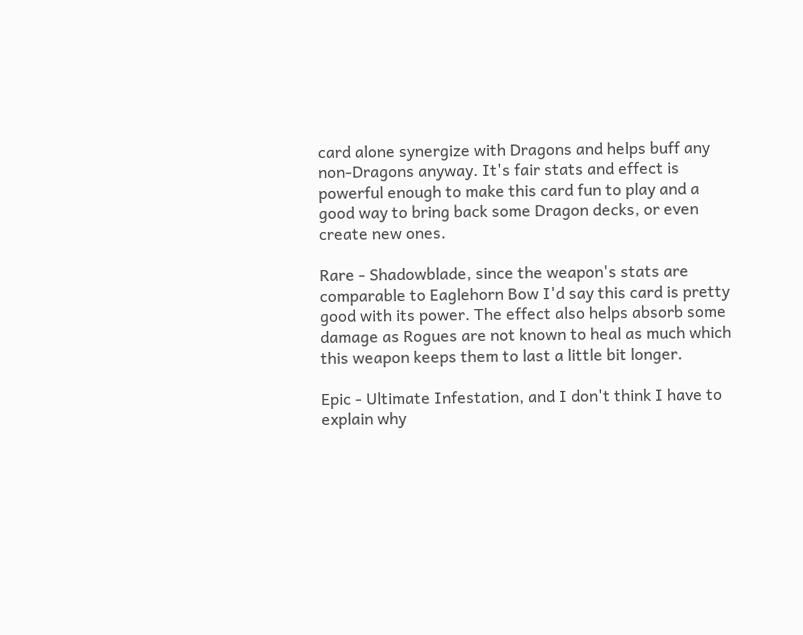card alone synergize with Dragons and helps buff any non-Dragons anyway. It's fair stats and effect is powerful enough to make this card fun to play and a good way to bring back some Dragon decks, or even create new ones.

Rare - Shadowblade, since the weapon's stats are comparable to Eaglehorn Bow I'd say this card is pretty good with its power. The effect also helps absorb some damage as Rogues are not known to heal as much which this weapon keeps them to last a little bit longer.

Epic - Ultimate Infestation, and I don't think I have to explain why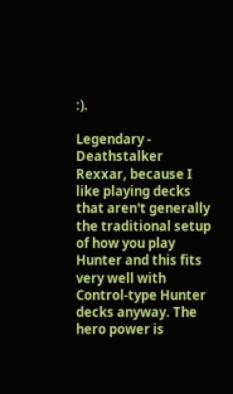:).

Legendary - Deathstalker Rexxar, because I like playing decks that aren't generally the traditional setup of how you play Hunter and this fits very well with Control-type Hunter decks anyway. The hero power is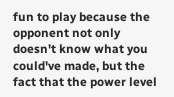fun to play because the opponent not only doesn't know what you could've made, but the fact that the power level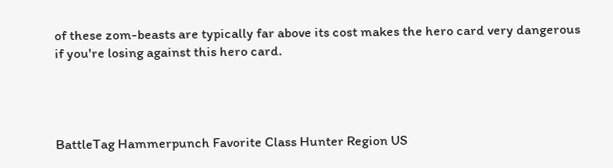of these zom-beasts are typically far above its cost makes the hero card very dangerous if you're losing against this hero card.




BattleTag Hammerpunch Favorite Class Hunter Region US